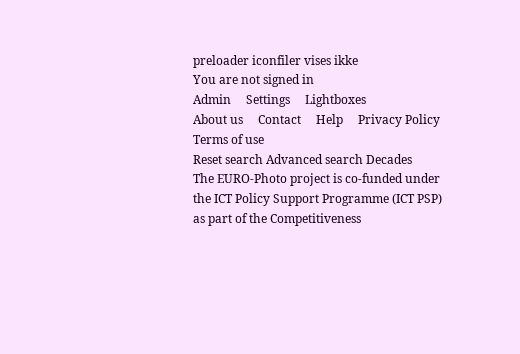preloader iconfiler vises ikke
You are not signed in
Admin     Settings     Lightboxes
About us     Contact     Help     Privacy Policy     Terms of use
Reset search Advanced search Decades
The EURO-Photo project is co-funded under the ICT Policy Support Programme (ICT PSP) as part of the Competitiveness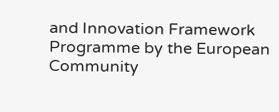and Innovation Framework Programme by the European Community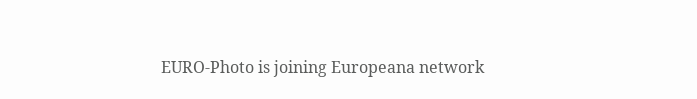EURO-Photo is joining Europeana network